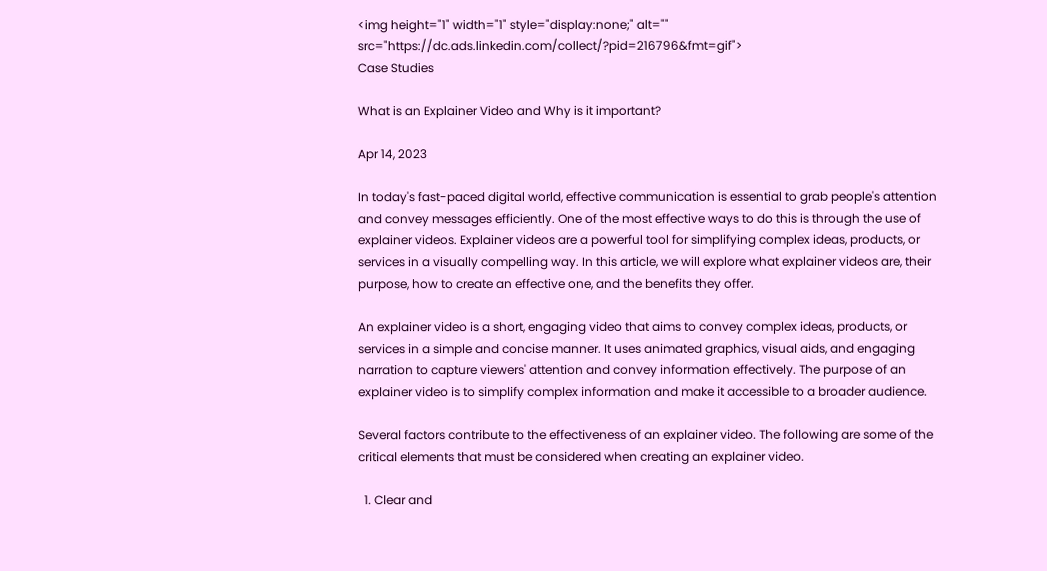<img height="1" width="1" style="display:none;" alt="" src="https://dc.ads.linkedin.com/collect/?pid=216796&fmt=gif">
Case Studies

What is an Explainer Video and Why is it important?

Apr 14, 2023

In today's fast-paced digital world, effective communication is essential to grab people's attention and convey messages efficiently. One of the most effective ways to do this is through the use of explainer videos. Explainer videos are a powerful tool for simplifying complex ideas, products, or services in a visually compelling way. In this article, we will explore what explainer videos are, their purpose, how to create an effective one, and the benefits they offer.

An explainer video is a short, engaging video that aims to convey complex ideas, products, or services in a simple and concise manner. It uses animated graphics, visual aids, and engaging narration to capture viewers' attention and convey information effectively. The purpose of an explainer video is to simplify complex information and make it accessible to a broader audience.

Several factors contribute to the effectiveness of an explainer video. The following are some of the critical elements that must be considered when creating an explainer video.

  1. Clear and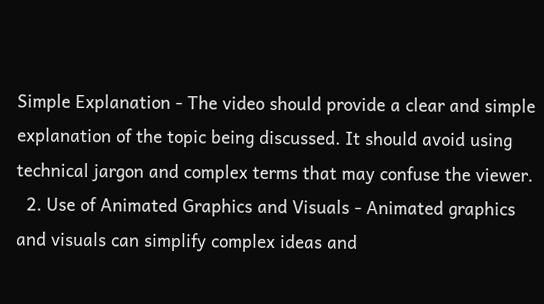Simple Explanation - The video should provide a clear and simple explanation of the topic being discussed. It should avoid using technical jargon and complex terms that may confuse the viewer.
  2. Use of Animated Graphics and Visuals - Animated graphics and visuals can simplify complex ideas and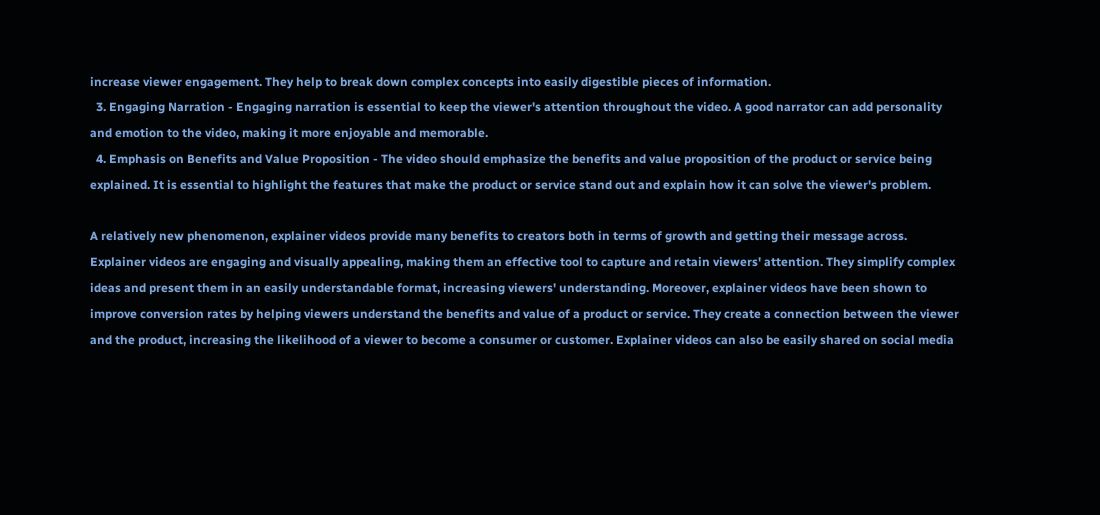increase viewer engagement. They help to break down complex concepts into easily digestible pieces of information.
  3. Engaging Narration - Engaging narration is essential to keep the viewer's attention throughout the video. A good narrator can add personality and emotion to the video, making it more enjoyable and memorable.
  4. Emphasis on Benefits and Value Proposition - The video should emphasize the benefits and value proposition of the product or service being explained. It is essential to highlight the features that make the product or service stand out and explain how it can solve the viewer's problem.

A relatively new phenomenon, explainer videos provide many benefits to creators both in terms of growth and getting their message across. Explainer videos are engaging and visually appealing, making them an effective tool to capture and retain viewers' attention. They simplify complex ideas and present them in an easily understandable format, increasing viewers' understanding. Moreover, explainer videos have been shown to improve conversion rates by helping viewers understand the benefits and value of a product or service. They create a connection between the viewer and the product, increasing the likelihood of a viewer to become a consumer or customer. Explainer videos can also be easily shared on social media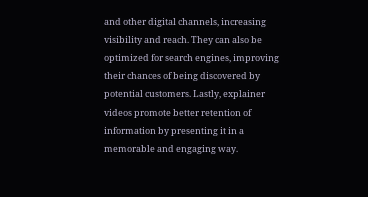and other digital channels, increasing visibility and reach. They can also be optimized for search engines, improving their chances of being discovered by potential customers. Lastly, explainer videos promote better retention of information by presenting it in a memorable and engaging way.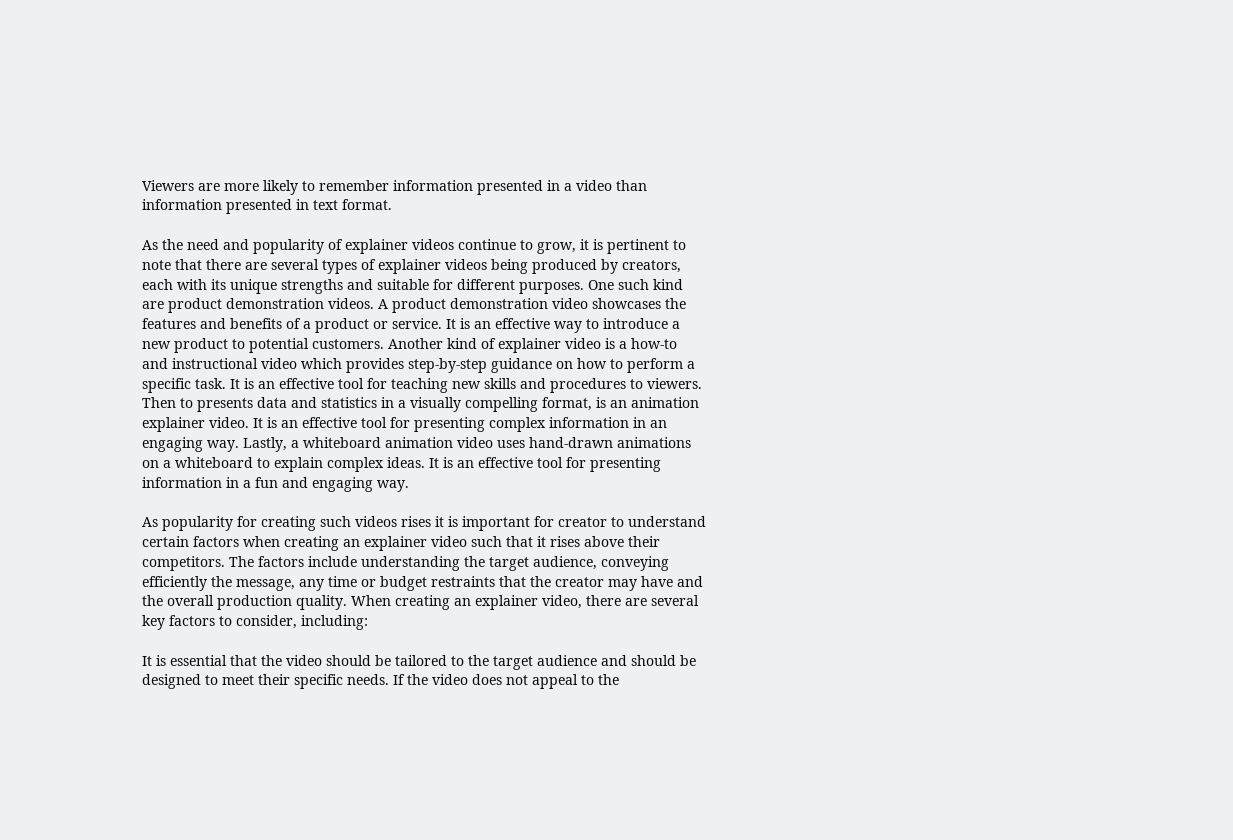Viewers are more likely to remember information presented in a video than information presented in text format.

As the need and popularity of explainer videos continue to grow, it is pertinent to note that there are several types of explainer videos being produced by creators, each with its unique strengths and suitable for different purposes. One such kind are product demonstration videos. A product demonstration video showcases the features and benefits of a product or service. It is an effective way to introduce a new product to potential customers. Another kind of explainer video is a how-to and instructional video which provides step-by-step guidance on how to perform a specific task. It is an effective tool for teaching new skills and procedures to viewers. Then to presents data and statistics in a visually compelling format, is an animation explainer video. It is an effective tool for presenting complex information in an engaging way. Lastly, a whiteboard animation video uses hand-drawn animations on a whiteboard to explain complex ideas. It is an effective tool for presenting information in a fun and engaging way.

As popularity for creating such videos rises it is important for creator to understand certain factors when creating an explainer video such that it rises above their competitors. The factors include understanding the target audience, conveying efficiently the message, any time or budget restraints that the creator may have and the overall production quality. When creating an explainer video, there are several key factors to consider, including:

It is essential that the video should be tailored to the target audience and should be designed to meet their specific needs. If the video does not appeal to the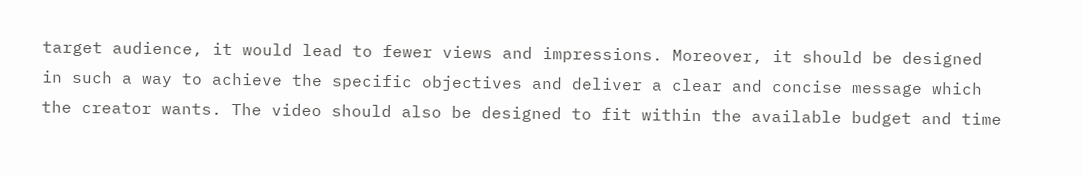target audience, it would lead to fewer views and impressions. Moreover, it should be designed in such a way to achieve the specific objectives and deliver a clear and concise message which the creator wants. The video should also be designed to fit within the available budget and time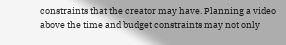constraints that the creator may have. Planning a video above the time and budget constraints may not only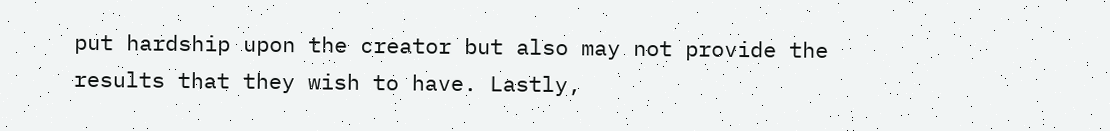put hardship upon the creator but also may not provide the results that they wish to have. Lastly,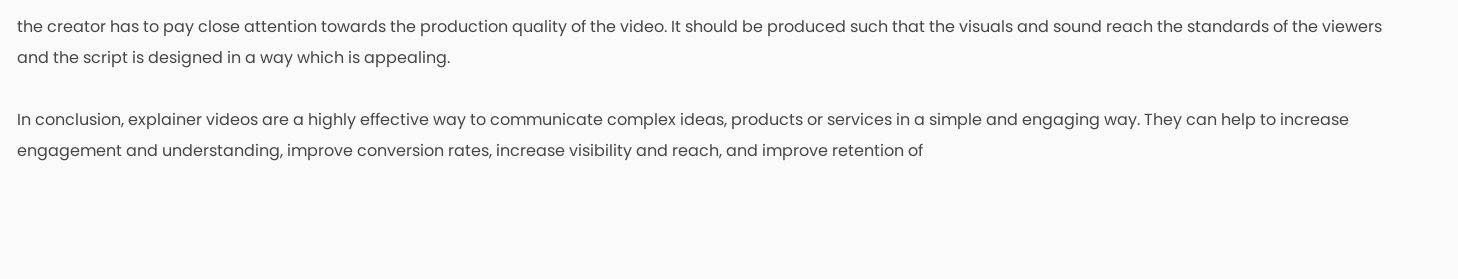the creator has to pay close attention towards the production quality of the video. It should be produced such that the visuals and sound reach the standards of the viewers and the script is designed in a way which is appealing.

In conclusion, explainer videos are a highly effective way to communicate complex ideas, products or services in a simple and engaging way. They can help to increase engagement and understanding, improve conversion rates, increase visibility and reach, and improve retention of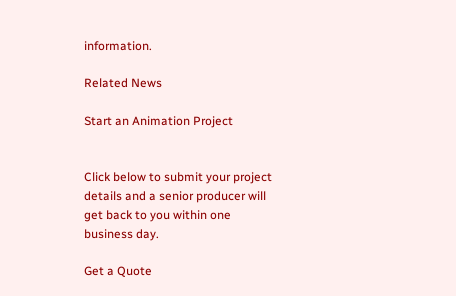information.

Related News

Start an Animation Project


Click below to submit your project details and a senior producer will get back to you within one business day.

Get a Quote